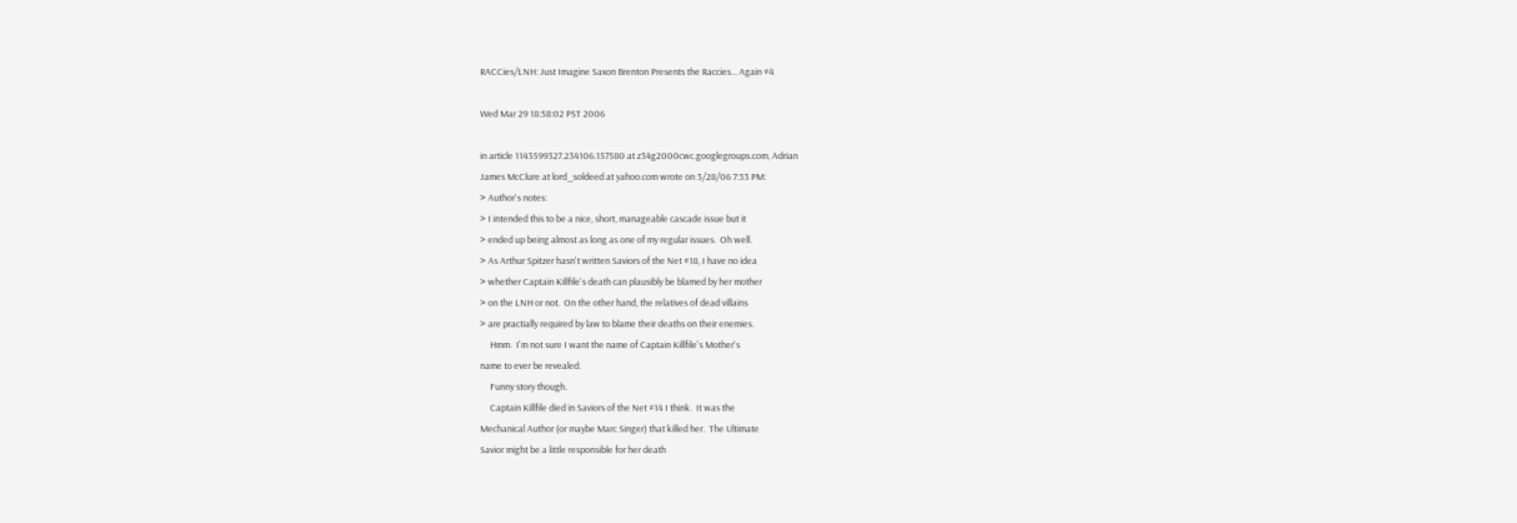RACCies/LNH: Just Imagine Saxon Brenton Presents the Raccies... Again #4

Wed Mar 29 18:58:02 PST 2006

in article 1143599327.234106.157580 at z34g2000cwc.googlegroups.com, Adrian
James McClure at lord_soldeed at yahoo.com wrote on 3/28/06 7:33 PM:
> Author's notes:
> I intended this to be a nice, short, manageable cascade issue but it
> ended up being almost as long as one of my regular issues.  Oh well.
> As Arthur Spitzer hasn't written Saviors of the Net #18, I have no idea
> whether Captain Killfile's death can plausibly be blamed by her mother
> on the LNH or not.  On the other hand, the relatives of dead villains
> are practially required by law to blame their deaths on their enemies.
     Hmm.  I'm not sure I want the name of Captain Killfile's Mother's
name to ever be revealed.
     Funny story though.
     Captain Killfile died in Saviors of the Net #14 I think.  It was the
Mechanical Author (or maybe Marc Singer) that killed her.  The Ultimate
Savior might be a little responsible for her death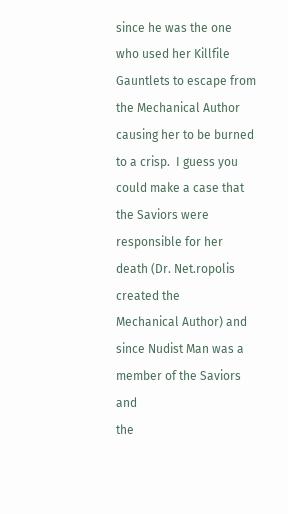since he was the one
who used her Killfile Gauntlets to escape from the Mechanical Author
causing her to be burned to a crisp.  I guess you could make a case that
the Saviors were responsible for her death (Dr. Net.ropolis created the
Mechanical Author) and since Nudist Man was a member of the Saviors and
the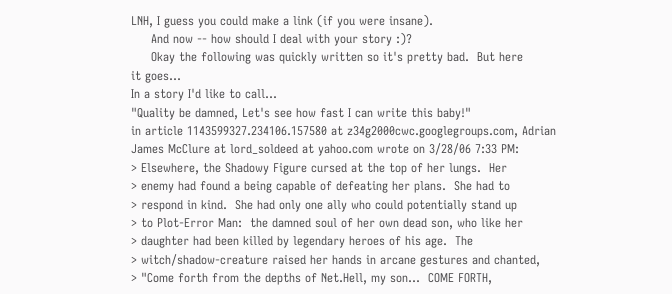LNH, I guess you could make a link (if you were insane).
     And now -- how should I deal with your story :)?
     Okay the following was quickly written so it's pretty bad.  But here
it goes...
In a story I'd like to call...
"Quality be damned, Let's see how fast I can write this baby!"
in article 1143599327.234106.157580 at z34g2000cwc.googlegroups.com, Adrian
James McClure at lord_soldeed at yahoo.com wrote on 3/28/06 7:33 PM:
> Elsewhere, the Shadowy Figure cursed at the top of her lungs.  Her
> enemy had found a being capable of defeating her plans.  She had to
> respond in kind.  She had only one ally who could potentially stand up
> to Plot-Error Man:  the damned soul of her own dead son, who like her
> daughter had been killed by legendary heroes of his age.  The
> witch/shadow-creature raised her hands in arcane gestures and chanted,
> "Come forth from the depths of Net.Hell, my son...  COME FORTH,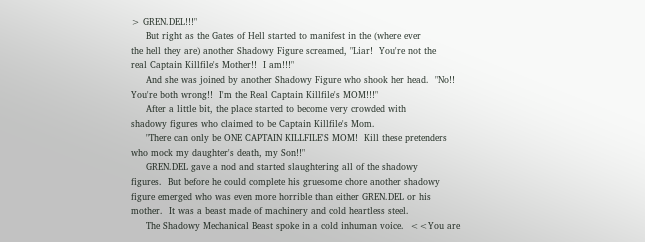> GREN.DEL!!!"
     But right as the Gates of Hell started to manifest in the (where ever
the hell they are) another Shadowy Figure screamed, "Liar!  You're not the
real Captain Killfile's Mother!!  I am!!!"
     And she was joined by another Shadowy Figure who shook her head.  "No!!
You're both wrong!!  I'm the Real Captain Killfile's MOM!!!"
     After a little bit, the place started to become very crowded with
shadowy figures who claimed to be Captain Killfile's Mom.
     "There can only be ONE CAPTAIN KILLFILE'S MOM!  Kill these pretenders
who mock my daughter's death, my Son!!"
     GREN.DEL gave a nod and started slaughtering all of the shadowy
figures.  But before he could complete his gruesome chore another shadowy
figure emerged who was even more horrible than either GREN.DEL or his
mother.  It was a beast made of machinery and cold heartless steel.
     The Shadowy Mechanical Beast spoke in a cold inhuman voice.  <<You are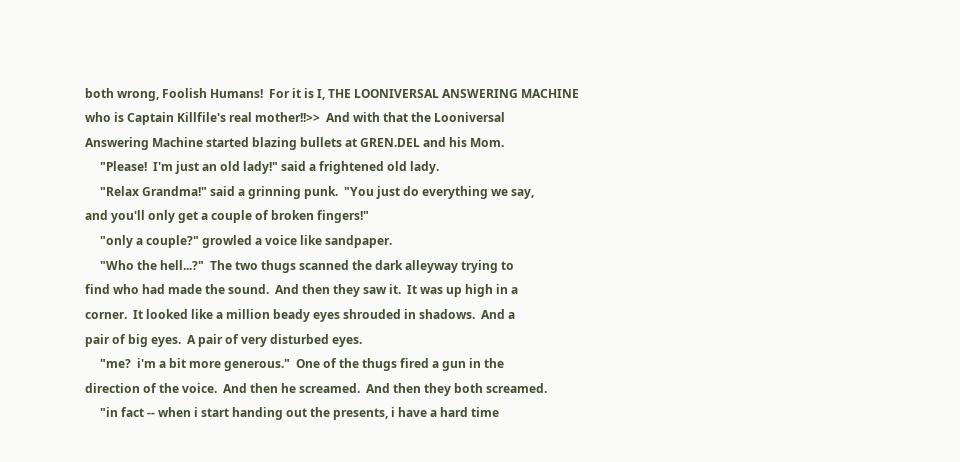both wrong, Foolish Humans!  For it is I, THE LOONIVERSAL ANSWERING MACHINE
who is Captain Killfile's real mother!!>>  And with that the Looniversal
Answering Machine started blazing bullets at GREN.DEL and his Mom.
     "Please!  I'm just an old lady!" said a frightened old lady.
     "Relax Grandma!" said a grinning punk.  "You just do everything we say,
and you'll only get a couple of broken fingers!"
     "only a couple?" growled a voice like sandpaper.
     "Who the hell...?"  The two thugs scanned the dark alleyway trying to
find who had made the sound.  And then they saw it.  It was up high in a
corner.  It looked like a million beady eyes shrouded in shadows.  And a
pair of big eyes.  A pair of very disturbed eyes.
     "me?  i'm a bit more generous."  One of the thugs fired a gun in the
direction of the voice.  And then he screamed.  And then they both screamed.
     "in fact -- when i start handing out the presents, i have a hard time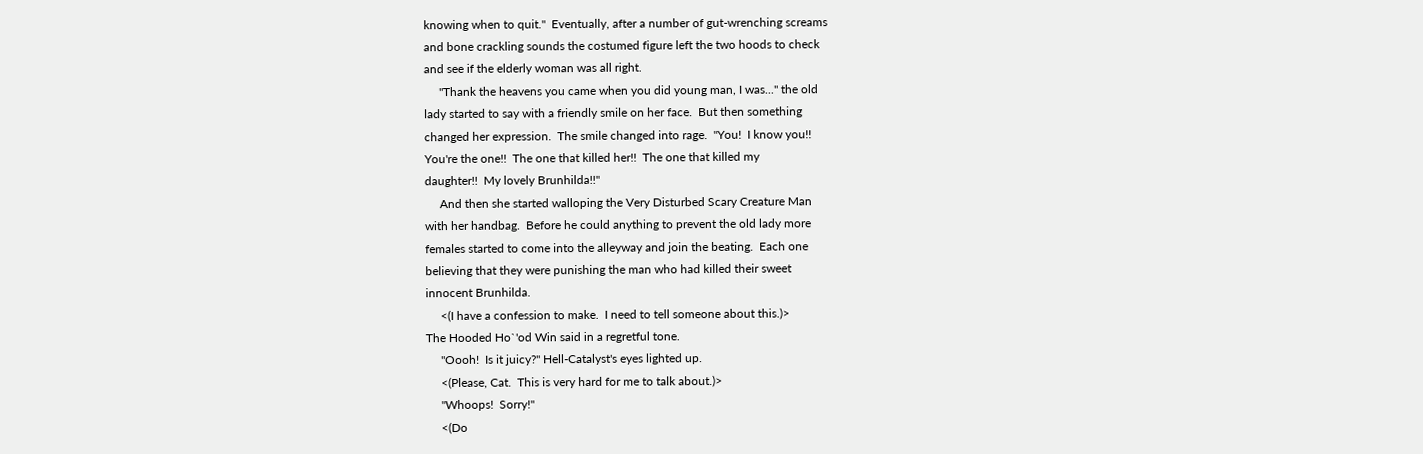knowing when to quit."  Eventually, after a number of gut-wrenching screams
and bone crackling sounds the costumed figure left the two hoods to check
and see if the elderly woman was all right.
     "Thank the heavens you came when you did young man, I was..." the old
lady started to say with a friendly smile on her face.  But then something
changed her expression.  The smile changed into rage.  "You!  I know you!!
You're the one!!  The one that killed her!!  The one that killed my
daughter!!  My lovely Brunhilda!!"
     And then she started walloping the Very Disturbed Scary Creature Man
with her handbag.  Before he could anything to prevent the old lady more
females started to come into the alleyway and join the beating.  Each one
believing that they were punishing the man who had killed their sweet
innocent Brunhilda.
     <(I have a confession to make.  I need to tell someone about this.)>
The Hooded Ho`'od Win said in a regretful tone.
     "Oooh!  Is it juicy?" Hell-Catalyst's eyes lighted up.
     <(Please, Cat.  This is very hard for me to talk about.)>
     "Whoops!  Sorry!"
     <(Do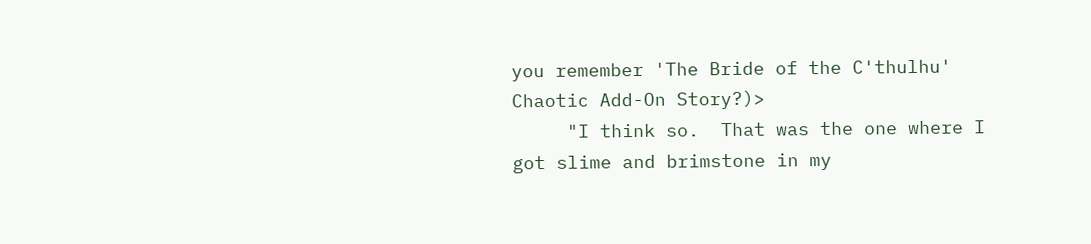you remember 'The Bride of the C'thulhu' Chaotic Add-On Story?)>
     "I think so.  That was the one where I got slime and brimstone in my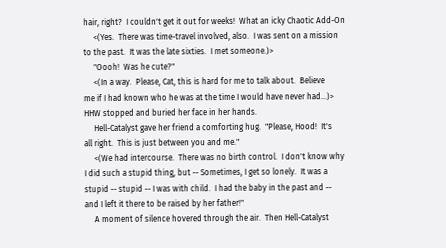hair, right?  I couldn't get it out for weeks!  What an icky Chaotic Add-On
     <(Yes.  There was time-travel involved, also.  I was sent on a mission
to the past.  It was the late sixties.  I met someone.)>
     "Oooh!  Was he cute?"
     <(In a way.  Please, Cat, this is hard for me to talk about.  Believe
me if I had known who he was at the time I would have never had...)>
HHW stopped and buried her face in her hands.
     Hell-Catalyst gave her friend a comforting hug.  "Please, Hood!  It's
all right.  This is just between you and me."
     <(We had intercourse.  There was no birth control.  I don't know why
I did such a stupid thing, but -- Sometimes, I get so lonely.  It was a
stupid -- stupid -- I was with child.  I had the baby in the past and --
and I left it there to be raised by her father!"
     A moment of silence hovered through the air.  Then Hell-Catalyst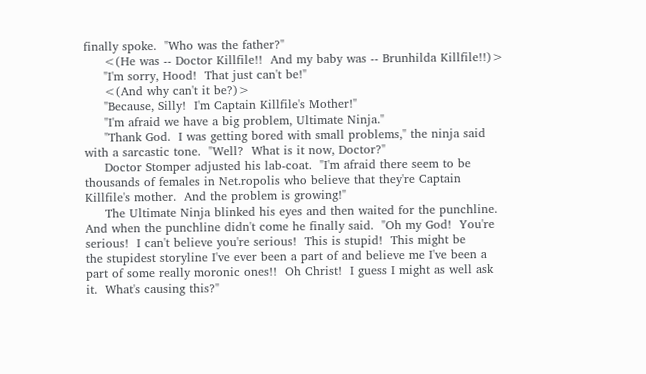finally spoke.  "Who was the father?"
     <(He was -- Doctor Killfile!!  And my baby was -- Brunhilda Killfile!!)>
     "I'm sorry, Hood!  That just can't be!"
     <(And why can't it be?)>
     "Because, Silly!  I'm Captain Killfile's Mother!"
     "I'm afraid we have a big problem, Ultimate Ninja."
     "Thank God.  I was getting bored with small problems," the ninja said
with a sarcastic tone.  "Well?  What is it now, Doctor?"
     Doctor Stomper adjusted his lab-coat.  "I'm afraid there seem to be
thousands of females in Net.ropolis who believe that they're Captain
Killfile's mother.  And the problem is growing!"
     The Ultimate Ninja blinked his eyes and then waited for the punchline.
And when the punchline didn't come he finally said.  "Oh my God!  You're
serious!  I can't believe you're serious!  This is stupid!  This might be
the stupidest storyline I've ever been a part of and believe me I've been a
part of some really moronic ones!!  Oh Christ!  I guess I might as well ask
it.  What's causing this?"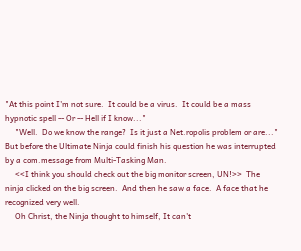"At this point I'm not sure.  It could be a virus.  It could be a mass
hypnotic spell -- Or -- Hell if I know..."
     "Well.  Do we know the range?  Is it just a Net.ropolis problem or are..."
But before the Ultimate Ninja could finish his question he was interrupted
by a com.message from Multi-Tasking Man.
     <<I think you should check out the big monitor screen, UN!>>  The
ninja clicked on the big screen.  And then he saw a face.  A face that he
recognized very well.
     Oh Christ, the Ninja thought to himself, It can't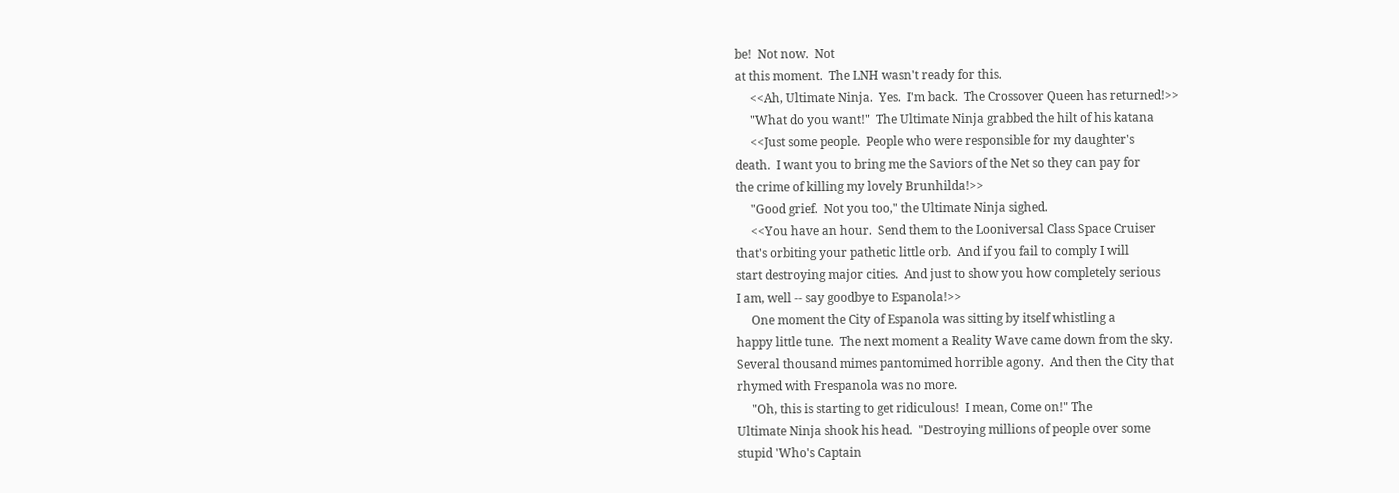be!  Not now.  Not
at this moment.  The LNH wasn't ready for this.
     <<Ah, Ultimate Ninja.  Yes.  I'm back.  The Crossover Queen has returned!>>
     "What do you want!"  The Ultimate Ninja grabbed the hilt of his katana
     <<Just some people.  People who were responsible for my daughter's
death.  I want you to bring me the Saviors of the Net so they can pay for
the crime of killing my lovely Brunhilda!>>
     "Good grief.  Not you too," the Ultimate Ninja sighed.
     <<You have an hour.  Send them to the Looniversal Class Space Cruiser
that's orbiting your pathetic little orb.  And if you fail to comply I will
start destroying major cities.  And just to show you how completely serious
I am, well -- say goodbye to Espanola!>>
     One moment the City of Espanola was sitting by itself whistling a
happy little tune.  The next moment a Reality Wave came down from the sky.
Several thousand mimes pantomimed horrible agony.  And then the City that
rhymed with Frespanola was no more.
     "Oh, this is starting to get ridiculous!  I mean, Come on!" The
Ultimate Ninja shook his head.  "Destroying millions of people over some
stupid 'Who's Captain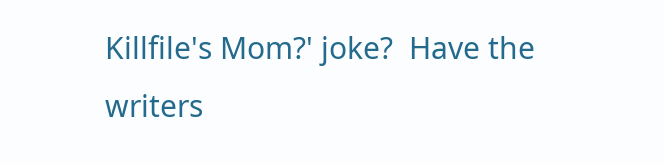Killfile's Mom?' joke?  Have the writers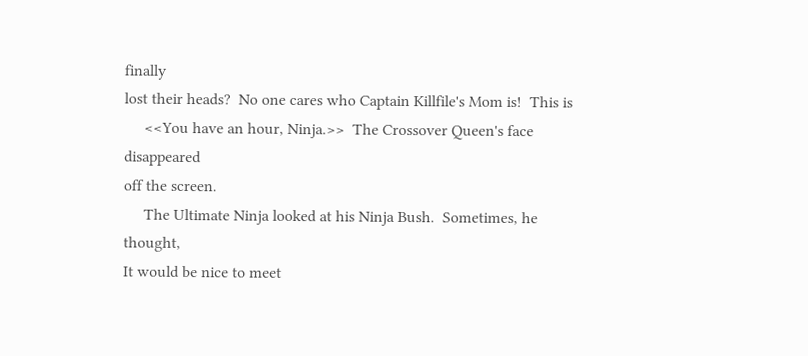finally
lost their heads?  No one cares who Captain Killfile's Mom is!  This is
     <<You have an hour, Ninja.>>  The Crossover Queen's face disappeared
off the screen.
     The Ultimate Ninja looked at his Ninja Bush.  Sometimes, he thought,
It would be nice to meet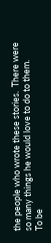the people who wrote these stories.  There were
so many things he would love to do to them.
To be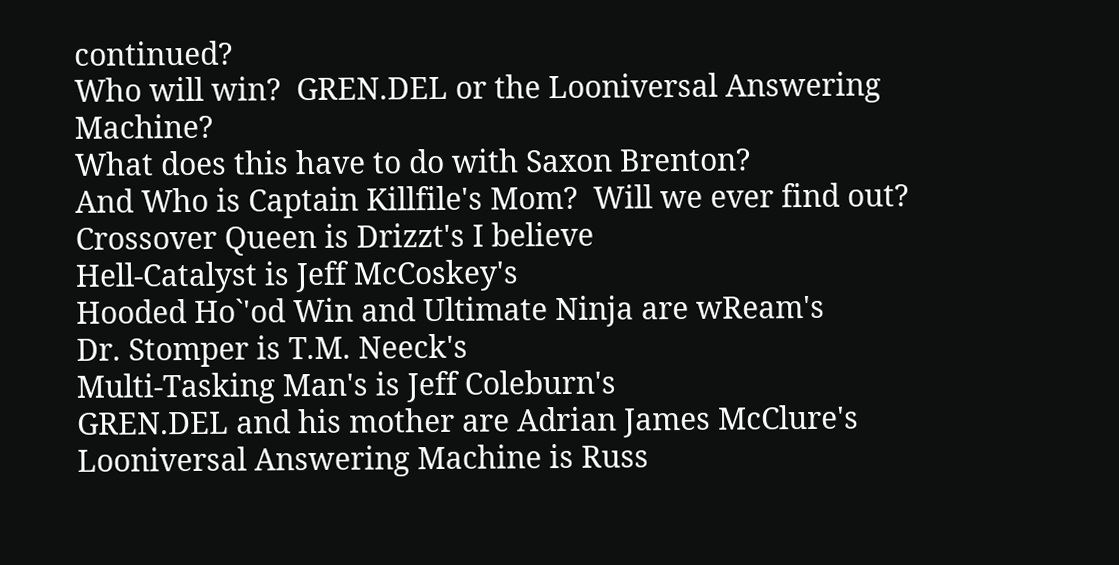continued?
Who will win?  GREN.DEL or the Looniversal Answering Machine?
What does this have to do with Saxon Brenton?
And Who is Captain Killfile's Mom?  Will we ever find out?
Crossover Queen is Drizzt's I believe
Hell-Catalyst is Jeff McCoskey's
Hooded Ho`'od Win and Ultimate Ninja are wReam's
Dr. Stomper is T.M. Neeck's
Multi-Tasking Man's is Jeff Coleburn's
GREN.DEL and his mother are Adrian James McClure's
Looniversal Answering Machine is Russ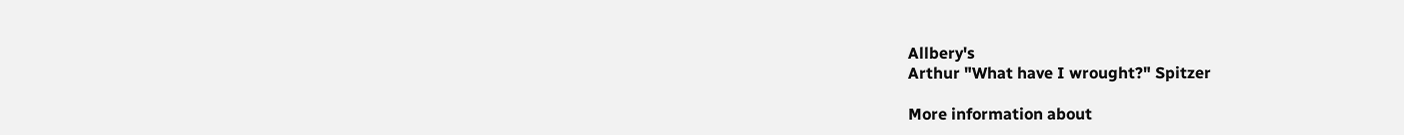Allbery's
Arthur "What have I wrought?" Spitzer

More information about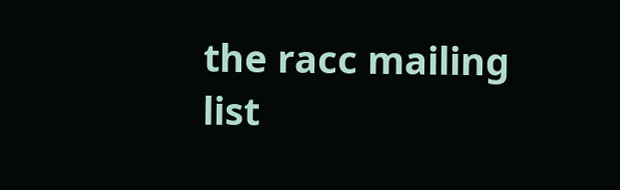the racc mailing list